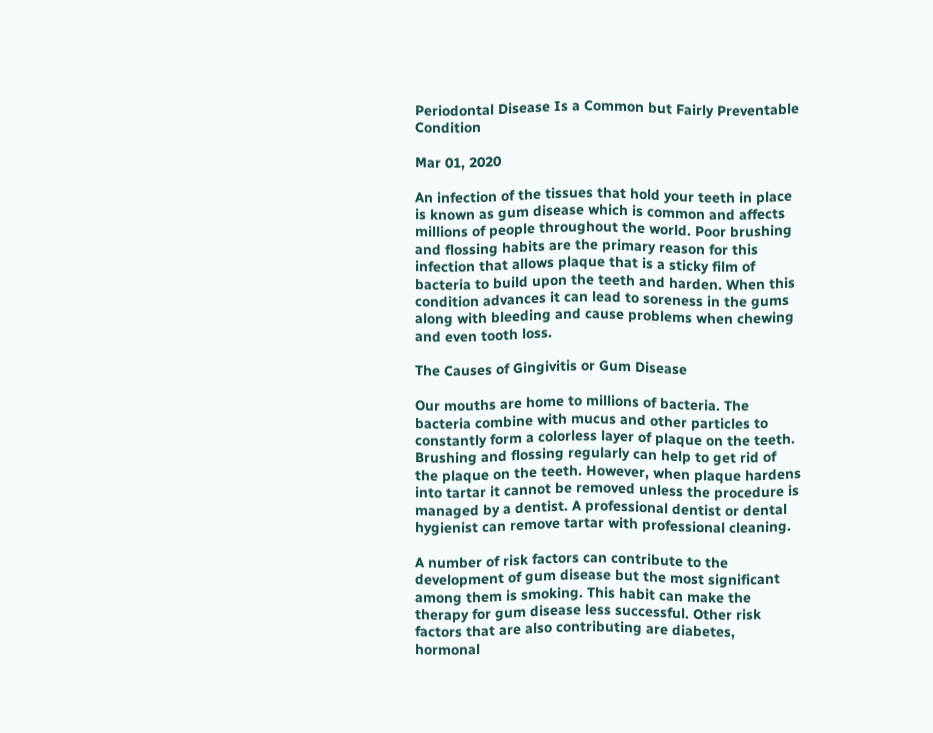Periodontal Disease Is a Common but Fairly Preventable Condition

Mar 01, 2020

An infection of the tissues that hold your teeth in place is known as gum disease which is common and affects millions of people throughout the world. Poor brushing and flossing habits are the primary reason for this infection that allows plaque that is a sticky film of bacteria to build upon the teeth and harden. When this condition advances it can lead to soreness in the gums along with bleeding and cause problems when chewing and even tooth loss.

The Causes of Gingivitis or Gum Disease

Our mouths are home to millions of bacteria. The bacteria combine with mucus and other particles to constantly form a colorless layer of plaque on the teeth. Brushing and flossing regularly can help to get rid of the plaque on the teeth. However, when plaque hardens into tartar it cannot be removed unless the procedure is managed by a dentist. A professional dentist or dental hygienist can remove tartar with professional cleaning.

A number of risk factors can contribute to the development of gum disease but the most significant among them is smoking. This habit can make the therapy for gum disease less successful. Other risk factors that are also contributing are diabetes, hormonal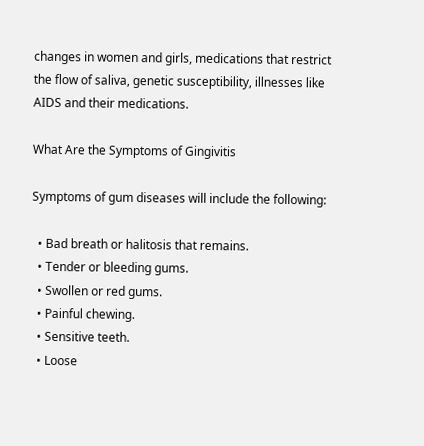changes in women and girls, medications that restrict the flow of saliva, genetic susceptibility, illnesses like AIDS and their medications.

What Are the Symptoms of Gingivitis

Symptoms of gum diseases will include the following:

  • Bad breath or halitosis that remains.
  • Tender or bleeding gums.
  • Swollen or red gums.
  • Painful chewing.
  • Sensitive teeth.
  • Loose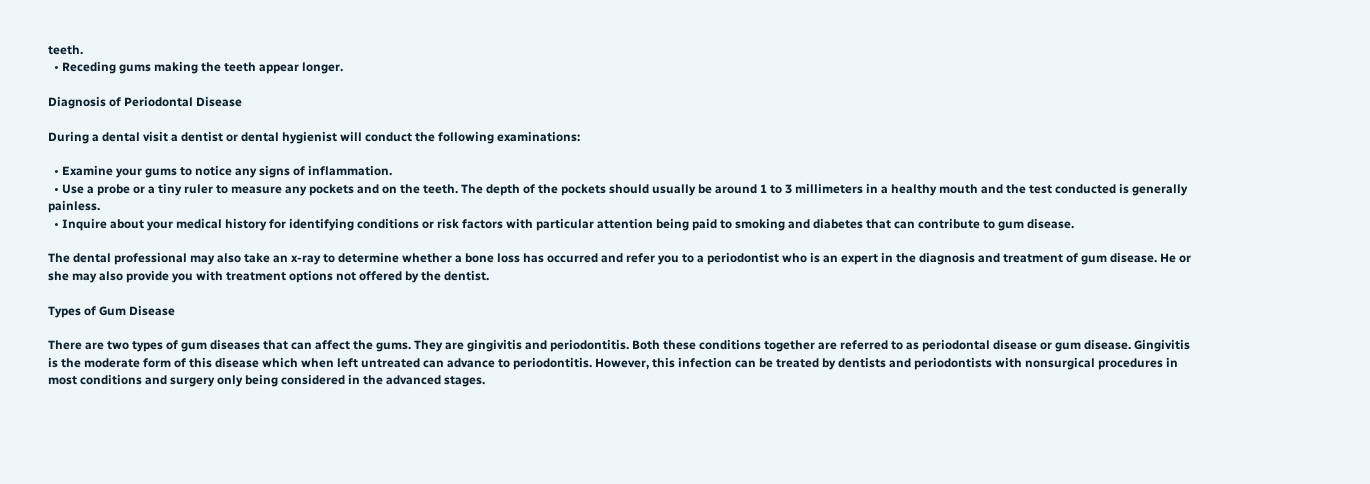teeth.
  • Receding gums making the teeth appear longer.

Diagnosis of Periodontal Disease

During a dental visit a dentist or dental hygienist will conduct the following examinations:

  • Examine your gums to notice any signs of inflammation.
  • Use a probe or a tiny ruler to measure any pockets and on the teeth. The depth of the pockets should usually be around 1 to 3 millimeters in a healthy mouth and the test conducted is generally painless.
  • Inquire about your medical history for identifying conditions or risk factors with particular attention being paid to smoking and diabetes that can contribute to gum disease.

The dental professional may also take an x-ray to determine whether a bone loss has occurred and refer you to a periodontist who is an expert in the diagnosis and treatment of gum disease. He or she may also provide you with treatment options not offered by the dentist.

Types of Gum Disease

There are two types of gum diseases that can affect the gums. They are gingivitis and periodontitis. Both these conditions together are referred to as periodontal disease or gum disease. Gingivitis is the moderate form of this disease which when left untreated can advance to periodontitis. However, this infection can be treated by dentists and periodontists with nonsurgical procedures in most conditions and surgery only being considered in the advanced stages.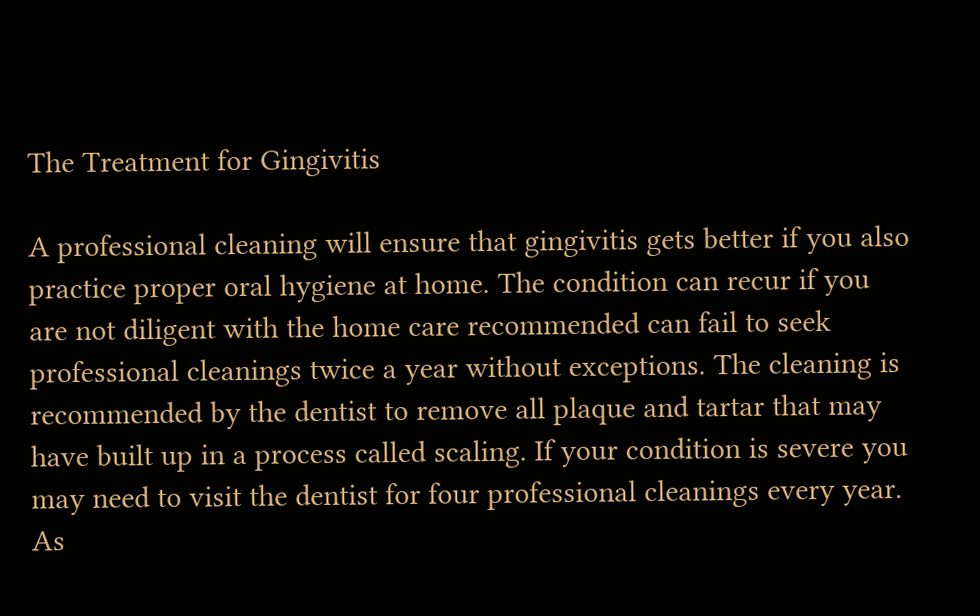The Treatment for Gingivitis

A professional cleaning will ensure that gingivitis gets better if you also practice proper oral hygiene at home. The condition can recur if you are not diligent with the home care recommended can fail to seek professional cleanings twice a year without exceptions. The cleaning is recommended by the dentist to remove all plaque and tartar that may have built up in a process called scaling. If your condition is severe you may need to visit the dentist for four professional cleanings every year. As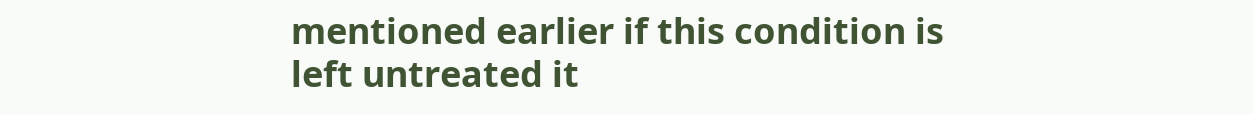mentioned earlier if this condition is left untreated it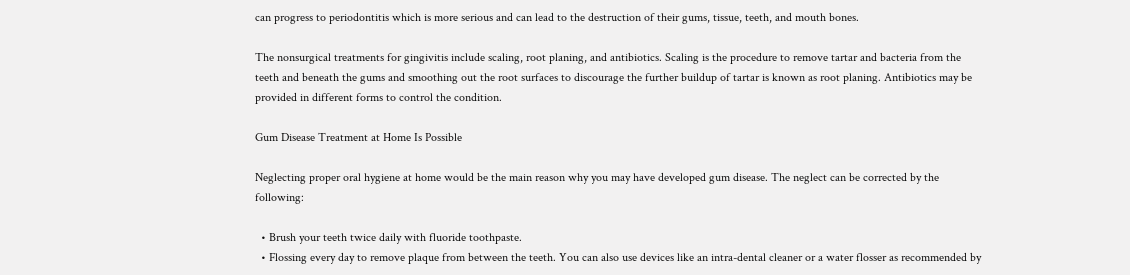can progress to periodontitis which is more serious and can lead to the destruction of their gums, tissue, teeth, and mouth bones.

The nonsurgical treatments for gingivitis include scaling, root planing, and antibiotics. Scaling is the procedure to remove tartar and bacteria from the teeth and beneath the gums and smoothing out the root surfaces to discourage the further buildup of tartar is known as root planing. Antibiotics may be provided in different forms to control the condition.

Gum Disease Treatment at Home Is Possible

Neglecting proper oral hygiene at home would be the main reason why you may have developed gum disease. The neglect can be corrected by the following:

  • Brush your teeth twice daily with fluoride toothpaste.
  • Flossing every day to remove plaque from between the teeth. You can also use devices like an intra-dental cleaner or a water flosser as recommended by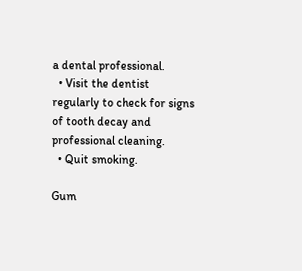a dental professional.
  • Visit the dentist regularly to check for signs of tooth decay and professional cleaning.
  • Quit smoking.

Gum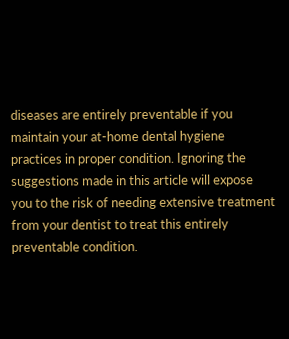diseases are entirely preventable if you maintain your at-home dental hygiene practices in proper condition. Ignoring the suggestions made in this article will expose you to the risk of needing extensive treatment from your dentist to treat this entirely preventable condition.